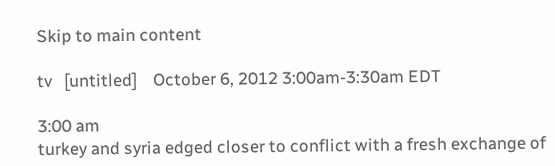Skip to main content

tv   [untitled]    October 6, 2012 3:00am-3:30am EDT

3:00 am
turkey and syria edged closer to conflict with a fresh exchange of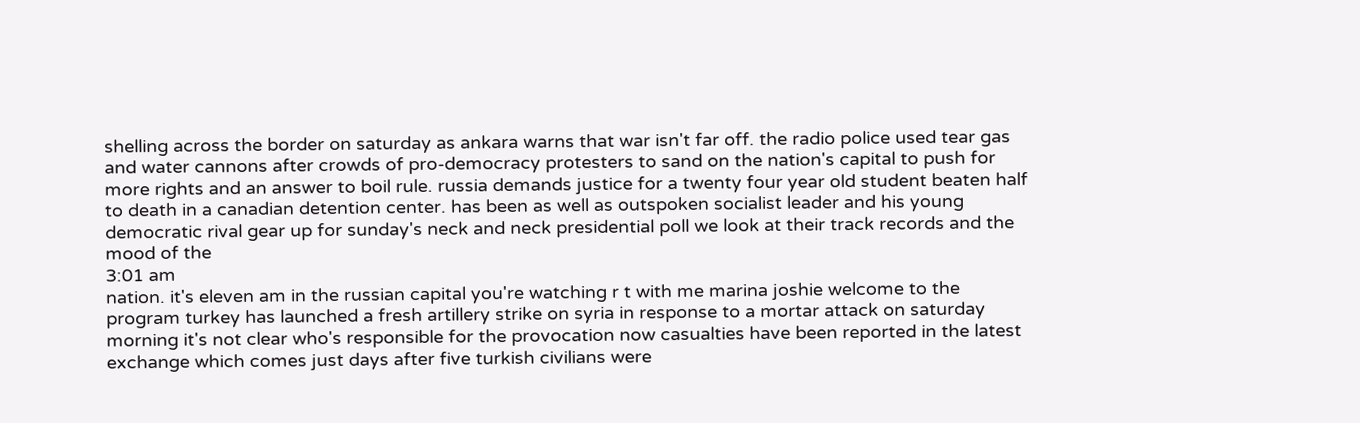shelling across the border on saturday as ankara warns that war isn't far off. the radio police used tear gas and water cannons after crowds of pro-democracy protesters to sand on the nation's capital to push for more rights and an answer to boil rule. russia demands justice for a twenty four year old student beaten half to death in a canadian detention center. has been as well as outspoken socialist leader and his young democratic rival gear up for sunday's neck and neck presidential poll we look at their track records and the mood of the
3:01 am
nation. it's eleven am in the russian capital you're watching r t with me marina joshie welcome to the program turkey has launched a fresh artillery strike on syria in response to a mortar attack on saturday morning it's not clear who's responsible for the provocation now casualties have been reported in the latest exchange which comes just days after five turkish civilians were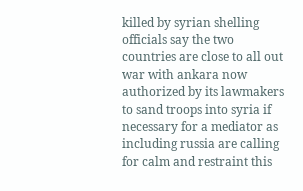killed by syrian shelling officials say the two countries are close to all out war with ankara now authorized by its lawmakers to sand troops into syria if necessary for a mediator as including russia are calling for calm and restraint this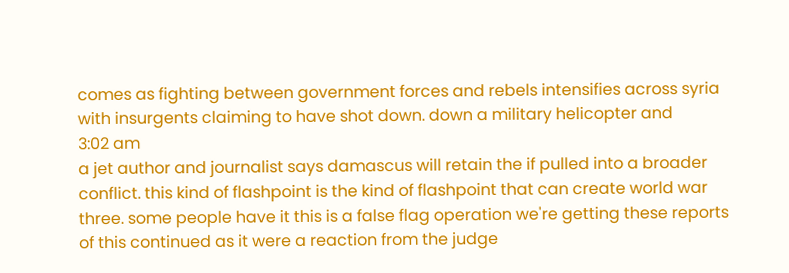comes as fighting between government forces and rebels intensifies across syria with insurgents claiming to have shot down. down a military helicopter and
3:02 am
a jet author and journalist says damascus will retain the if pulled into a broader conflict. this kind of flashpoint is the kind of flashpoint that can create world war three. some people have it this is a false flag operation we're getting these reports of this continued as it were a reaction from the judge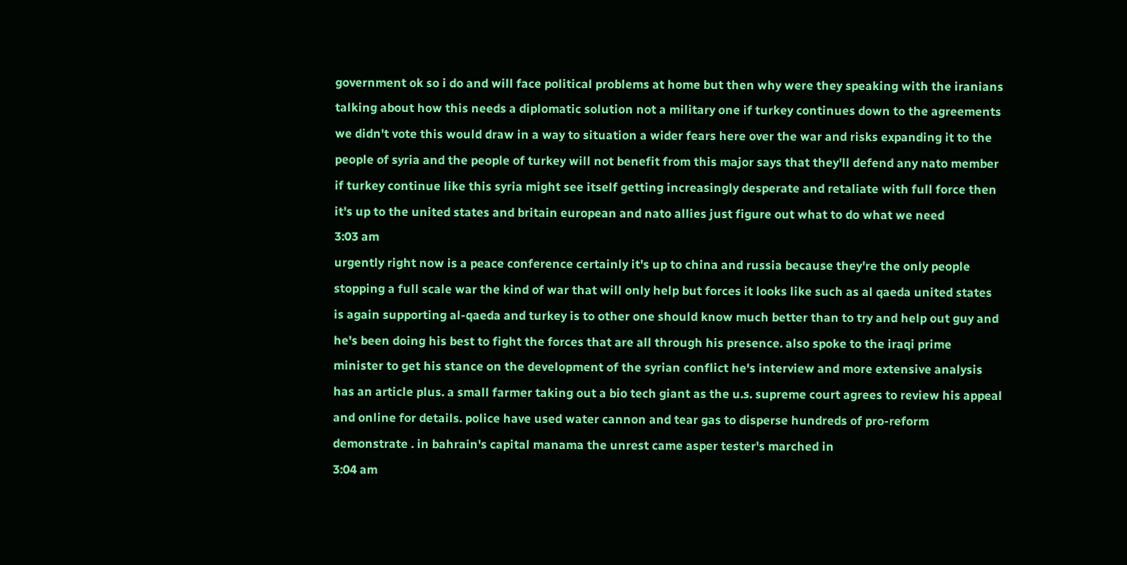government ok so i do and will face political problems at home but then why were they speaking with the iranians talking about how this needs a diplomatic solution not a military one if turkey continues down to the agreements we didn't vote this would draw in a way to situation a wider fears here over the war and risks expanding it to the people of syria and the people of turkey will not benefit from this major says that they'll defend any nato member if turkey continue like this syria might see itself getting increasingly desperate and retaliate with full force then it's up to the united states and britain european and nato allies just figure out what to do what we need
3:03 am
urgently right now is a peace conference certainly it's up to china and russia because they're the only people stopping a full scale war the kind of war that will only help but forces it looks like such as al qaeda united states is again supporting al-qaeda and turkey is to other one should know much better than to try and help out guy and he's been doing his best to fight the forces that are all through his presence. also spoke to the iraqi prime minister to get his stance on the development of the syrian conflict he's interview and more extensive analysis has an article plus. a small farmer taking out a bio tech giant as the u.s. supreme court agrees to review his appeal and online for details. police have used water cannon and tear gas to disperse hundreds of pro-reform demonstrate . in bahrain's capital manama the unrest came asper tester's marched in
3:04 am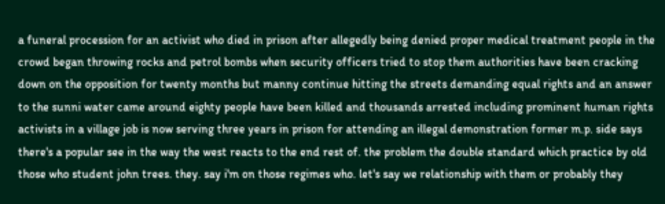a funeral procession for an activist who died in prison after allegedly being denied proper medical treatment people in the crowd began throwing rocks and petrol bombs when security officers tried to stop them authorities have been cracking down on the opposition for twenty months but manny continue hitting the streets demanding equal rights and an answer to the sunni water came around eighty people have been killed and thousands arrested including prominent human rights activists in a village job is now serving three years in prison for attending an illegal demonstration former m.p. side says there's a popular see in the way the west reacts to the end rest of. the problem the double standard which practice by old those who student john trees. they. say i'm on those regimes who. let's say we relationship with them or probably they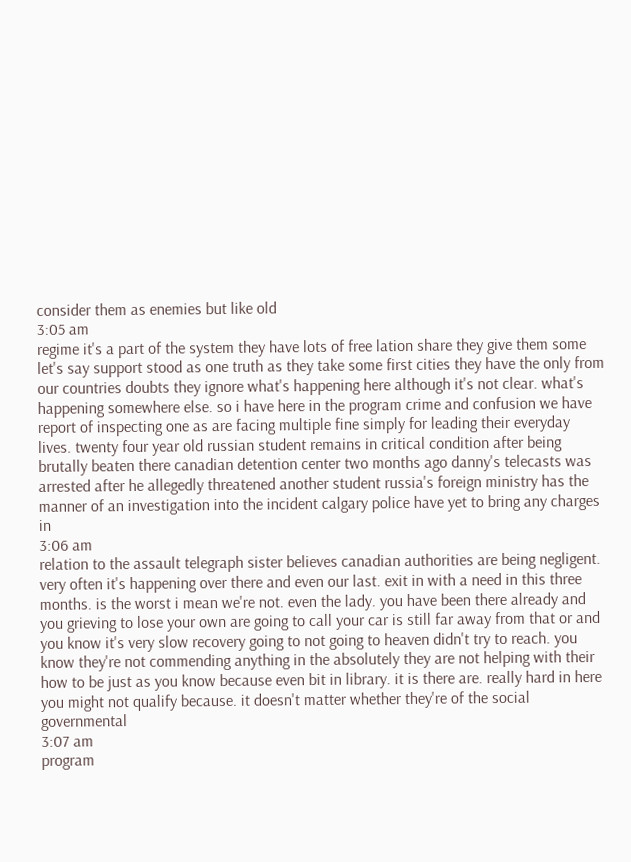consider them as enemies but like old
3:05 am
regime it's a part of the system they have lots of free lation share they give them some let's say support stood as one truth as they take some first cities they have the only from our countries doubts they ignore what's happening here although it's not clear. what's happening somewhere else. so i have here in the program crime and confusion we have report of inspecting one as are facing multiple fine simply for leading their everyday lives. twenty four year old russian student remains in critical condition after being brutally beaten there canadian detention center two months ago danny's telecasts was arrested after he allegedly threatened another student russia's foreign ministry has the manner of an investigation into the incident calgary police have yet to bring any charges in
3:06 am
relation to the assault telegraph sister believes canadian authorities are being negligent. very often it's happening over there and even our last. exit in with a need in this three months. is the worst i mean we're not. even the lady. you have been there already and you grieving to lose your own are going to call your car is still far away from that or and you know it's very slow recovery going to not going to heaven didn't try to reach. you know they're not commending anything in the absolutely they are not helping with their how to be just as you know because even bit in library. it is there are. really hard in here you might not qualify because. it doesn't matter whether they're of the social governmental
3:07 am
program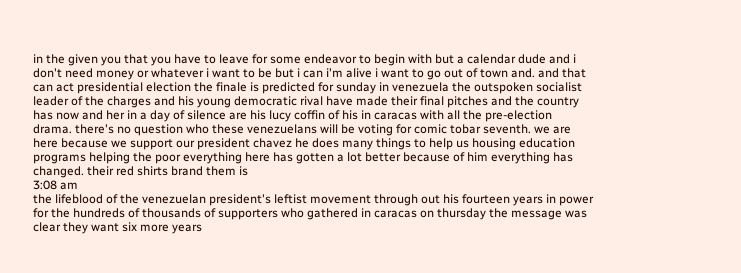in the given you that you have to leave for some endeavor to begin with but a calendar dude and i don't need money or whatever i want to be but i can i'm alive i want to go out of town and. and that can act presidential election the finale is predicted for sunday in venezuela the outspoken socialist leader of the charges and his young democratic rival have made their final pitches and the country has now and her in a day of silence are his lucy coffin of his in caracas with all the pre-election drama. there's no question who these venezuelans will be voting for comic tobar seventh. we are here because we support our president chavez he does many things to help us housing education programs helping the poor everything here has gotten a lot better because of him everything has changed. their red shirts brand them is
3:08 am
the lifeblood of the venezuelan president's leftist movement through out his fourteen years in power for the hundreds of thousands of supporters who gathered in caracas on thursday the message was clear they want six more years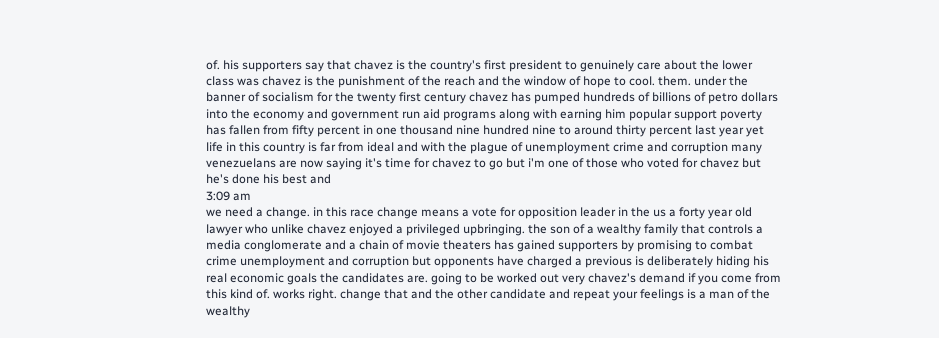of. his supporters say that chavez is the country's first president to genuinely care about the lower class was chavez is the punishment of the reach and the window of hope to cool. them. under the banner of socialism for the twenty first century chavez has pumped hundreds of billions of petro dollars into the economy and government run aid programs along with earning him popular support poverty has fallen from fifty percent in one thousand nine hundred nine to around thirty percent last year yet life in this country is far from ideal and with the plague of unemployment crime and corruption many venezuelans are now saying it's time for chavez to go but i'm one of those who voted for chavez but he's done his best and
3:09 am
we need a change. in this race change means a vote for opposition leader in the us a forty year old lawyer who unlike chavez enjoyed a privileged upbringing. the son of a wealthy family that controls a media conglomerate and a chain of movie theaters has gained supporters by promising to combat crime unemployment and corruption but opponents have charged a previous is deliberately hiding his real economic goals the candidates are. going to be worked out very chavez's demand if you come from this kind of. works right. change that and the other candidate and repeat your feelings is a man of the wealthy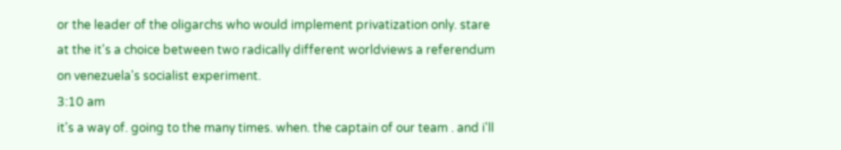or the leader of the oligarchs who would implement privatization only. stare at the it's a choice between two radically different worldviews a referendum on venezuela's socialist experiment.
3:10 am
it's a way of. going to the many times. when. the captain of our team . and i'll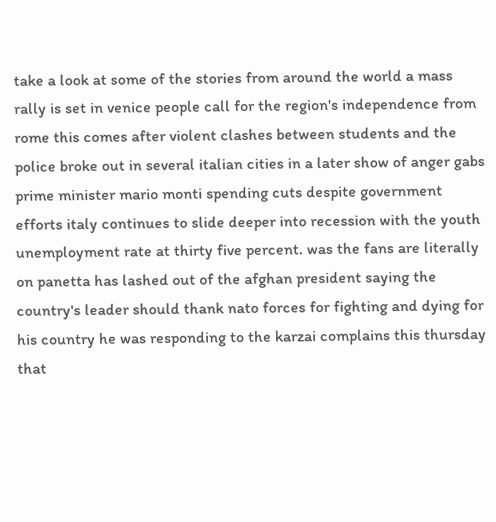take a look at some of the stories from around the world a mass rally is set in venice people call for the region's independence from rome this comes after violent clashes between students and the police broke out in several italian cities in a later show of anger gabs prime minister mario monti spending cuts despite government efforts italy continues to slide deeper into recession with the youth unemployment rate at thirty five percent. was the fans are literally on panetta has lashed out of the afghan president saying the country's leader should thank nato forces for fighting and dying for his country he was responding to the karzai complains this thursday that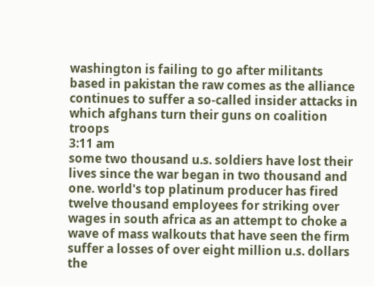washington is failing to go after militants based in pakistan the raw comes as the alliance continues to suffer a so-called insider attacks in which afghans turn their guns on coalition troops
3:11 am
some two thousand u.s. soldiers have lost their lives since the war began in two thousand and one. world's top platinum producer has fired twelve thousand employees for striking over wages in south africa as an attempt to choke a wave of mass walkouts that have seen the firm suffer a losses of over eight million u.s. dollars the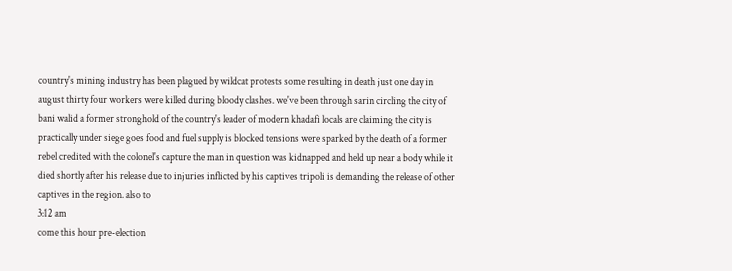country's mining industry has been plagued by wildcat protests some resulting in death just one day in august thirty four workers were killed during bloody clashes. we've been through sarin circling the city of bani walid a former stronghold of the country's leader of modern khadafi locals are claiming the city is practically under siege goes food and fuel supply is blocked tensions were sparked by the death of a former rebel credited with the colonel's capture the man in question was kidnapped and held up near a body while it died shortly after his release due to injuries inflicted by his captives tripoli is demanding the release of other captives in the region. also to
3:12 am
come this hour pre-election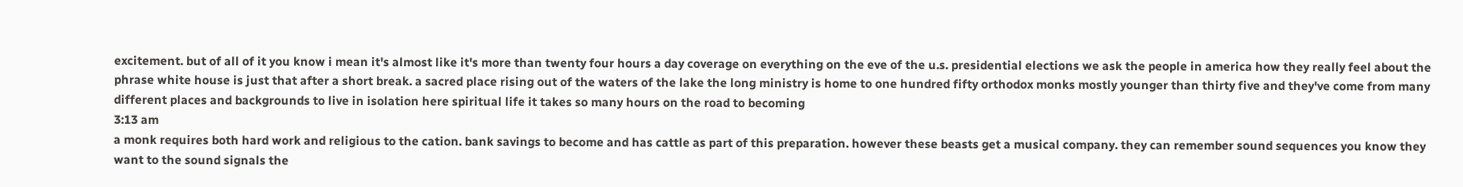excitement. but of all of it you know i mean it's almost like it's more than twenty four hours a day coverage on everything on the eve of the u.s. presidential elections we ask the people in america how they really feel about the phrase white house is just that after a short break. a sacred place rising out of the waters of the lake the long ministry is home to one hundred fifty orthodox monks mostly younger than thirty five and they've come from many different places and backgrounds to live in isolation here spiritual life it takes so many hours on the road to becoming
3:13 am
a monk requires both hard work and religious to the cation. bank savings to become and has cattle as part of this preparation. however these beasts get a musical company. they can remember sound sequences you know they want to the sound signals the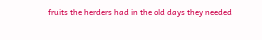fruits the herders had in the old days they needed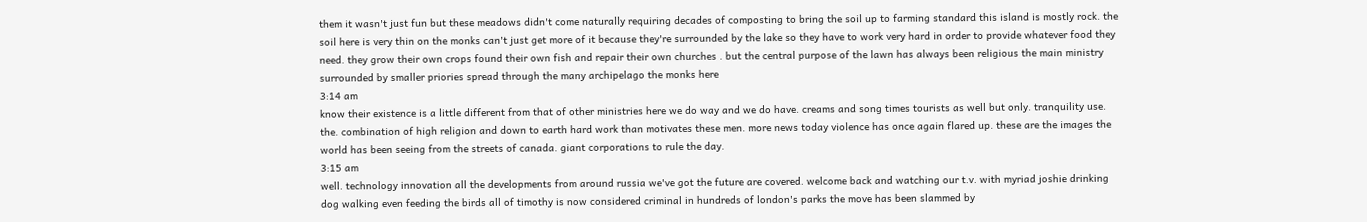them it wasn't just fun but these meadows didn't come naturally requiring decades of composting to bring the soil up to farming standard this island is mostly rock. the soil here is very thin on the monks can't just get more of it because they're surrounded by the lake so they have to work very hard in order to provide whatever food they need. they grow their own crops found their own fish and repair their own churches . but the central purpose of the lawn has always been religious the main ministry surrounded by smaller priories spread through the many archipelago the monks here
3:14 am
know their existence is a little different from that of other ministries here we do way and we do have. creams and song times tourists as well but only. tranquility use. the. combination of high religion and down to earth hard work than motivates these men. more news today violence has once again flared up. these are the images the world has been seeing from the streets of canada. giant corporations to rule the day.
3:15 am
well. technology innovation all the developments from around russia we've got the future are covered. welcome back and watching our t.v. with myriad joshie drinking dog walking even feeding the birds all of timothy is now considered criminal in hundreds of london's parks the move has been slammed by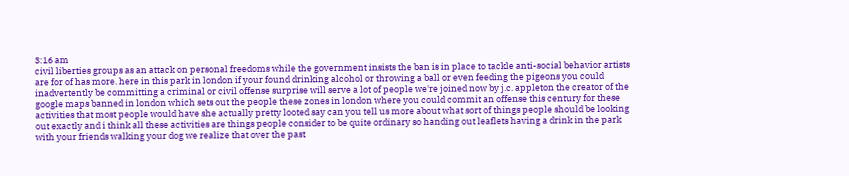3:16 am
civil liberties groups as an attack on personal freedoms while the government insists the ban is in place to tackle anti-social behavior artists are for of has more. here in this park in london if your found drinking alcohol or throwing a ball or even feeding the pigeons you could inadvertently be committing a criminal or civil offense surprise will serve a lot of people we're joined now by j.c. appleton the creator of the google maps banned in london which sets out the people these zones in london where you could commit an offense this century for these activities that most people would have she actually pretty looted say can you tell us more about what sort of things people should be looking out exactly and i think all these activities are things people consider to be quite ordinary so handing out leaflets having a drink in the park with your friends walking your dog we realize that over the past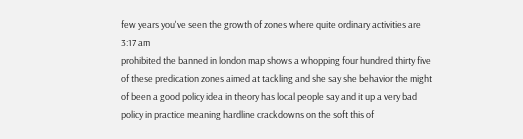few years you've seen the growth of zones where quite ordinary activities are
3:17 am
prohibited the banned in london map shows a whopping four hundred thirty five of these predication zones aimed at tackling and she say she behavior the might of been a good policy idea in theory has local people say and it up a very bad policy in practice meaning hardline crackdowns on the soft this of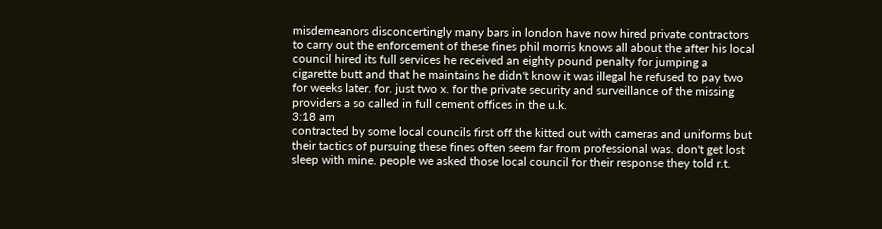misdemeanors disconcertingly many bars in london have now hired private contractors to carry out the enforcement of these fines phil morris knows all about the after his local council hired its full services he received an eighty pound penalty for jumping a cigarette butt and that he maintains he didn't know it was illegal he refused to pay two for weeks later. for. just two x. for the private security and surveillance of the missing providers a so called in full cement offices in the u.k.
3:18 am
contracted by some local councils first off the kitted out with cameras and uniforms but their tactics of pursuing these fines often seem far from professional was. don't get lost sleep with mine. people we asked those local council for their response they told r.t.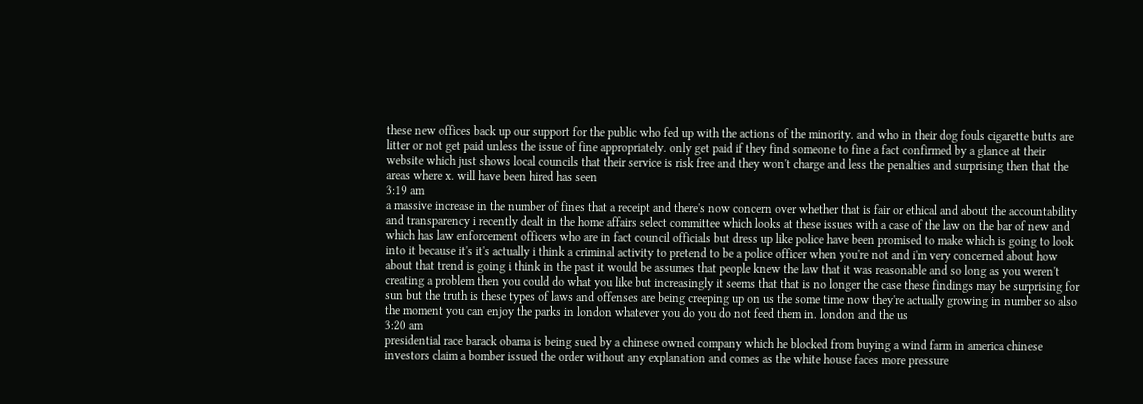these new offices back up our support for the public who fed up with the actions of the minority. and who in their dog fouls cigarette butts are litter or not get paid unless the issue of fine appropriately. only get paid if they find someone to fine a fact confirmed by a glance at their website which just shows local councils that their service is risk free and they won't charge and less the penalties and surprising then that the areas where x. will have been hired has seen
3:19 am
a massive increase in the number of fines that a receipt and there's now concern over whether that is fair or ethical and about the accountability and transparency i recently dealt in the home affairs select committee which looks at these issues with a case of the law on the bar of new and which has law enforcement officers who are in fact council officials but dress up like police have been promised to make which is going to look into it because it's it's actually i think a criminal activity to pretend to be a police officer when you're not and i'm very concerned about how about that trend is going i think in the past it would be assumes that people knew the law that it was reasonable and so long as you weren't creating a problem then you could do what you like but increasingly it seems that that is no longer the case these findings may be surprising for sun but the truth is these types of laws and offenses are being creeping up on us the some time now they're actually growing in number so also the moment you can enjoy the parks in london whatever you do you do not feed them in. london and the us
3:20 am
presidential race barack obama is being sued by a chinese owned company which he blocked from buying a wind farm in america chinese investors claim a bomber issued the order without any explanation and comes as the white house faces more pressure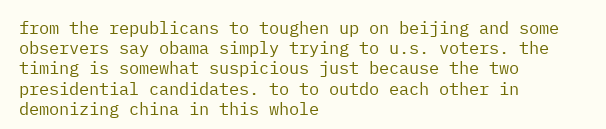from the republicans to toughen up on beijing and some observers say obama simply trying to u.s. voters. the timing is somewhat suspicious just because the two presidential candidates. to to outdo each other in demonizing china in this whole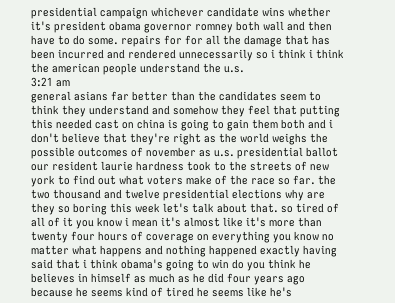presidential campaign whichever candidate wins whether it's president obama governor romney both wall and then have to do some. repairs for for all the damage that has been incurred and rendered unnecessarily so i think i think the american people understand the u.s.
3:21 am
general asians far better than the candidates seem to think they understand and somehow they feel that putting this needed cast on china is going to gain them both and i don't believe that they're right as the world weighs the possible outcomes of november as u.s. presidential ballot our resident laurie hardness took to the streets of new york to find out what voters make of the race so far. the two thousand and twelve presidential elections why are they so boring this week let's talk about that. so tired of all of it you know i mean it's almost like it's more than twenty four hours of coverage on everything you know no matter what happens and nothing happened exactly having said that i think obama's going to win do you think he believes in himself as much as he did four years ago because he seems kind of tired he seems like he's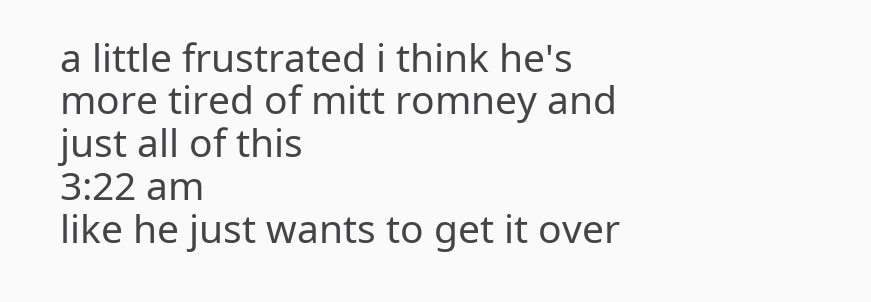a little frustrated i think he's more tired of mitt romney and just all of this
3:22 am
like he just wants to get it over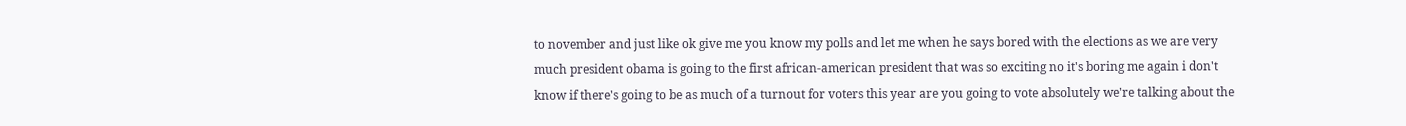to november and just like ok give me you know my polls and let me when he says bored with the elections as we are very much president obama is going to the first african-american president that was so exciting no it's boring me again i don't know if there's going to be as much of a turnout for voters this year are you going to vote absolutely we're talking about the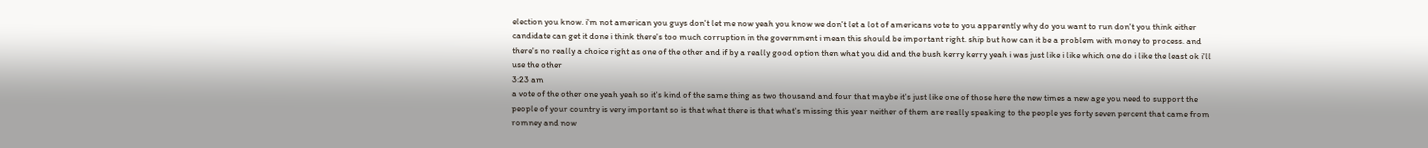election you know. i'm not american you guys don't let me now yeah you know we don't let a lot of americans vote to you apparently why do you want to run don't you think either candidate can get it done i think there's too much corruption in the government i mean this should be important right. ship but how can it be a problem with money to process. and there's no really a choice right as one of the other and if by a really good option then what you did and the bush kerry kerry yeah i was just like i like which one do i like the least ok i'll use the other
3:23 am
a vote of the other one yeah yeah so it's kind of the same thing as two thousand and four that maybe it's just like one of those here the new times a new age you need to support the people of your country is very important so is that what there is that what's missing this year neither of them are really speaking to the people yes forty seven percent that came from romney and now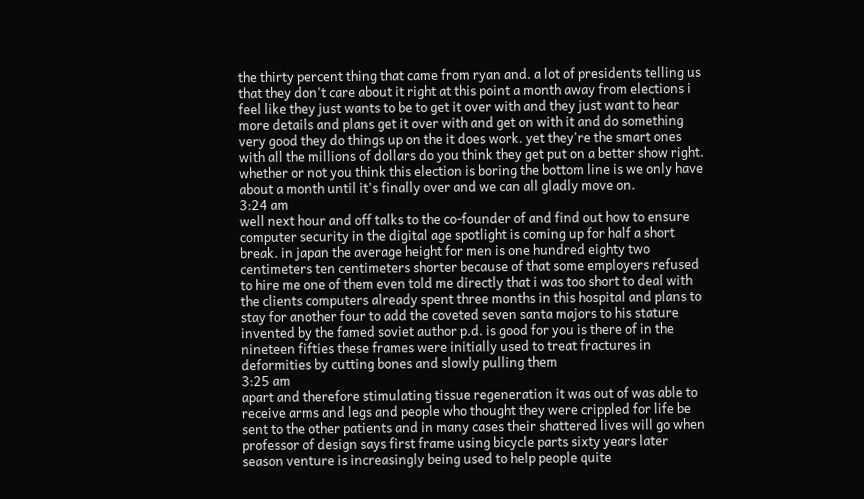the thirty percent thing that came from ryan and. a lot of presidents telling us that they don't care about it right at this point a month away from elections i feel like they just wants to be to get it over with and they just want to hear more details and plans get it over with and get on with it and do something very good they do things up on the it does work. yet they're the smart ones with all the millions of dollars do you think they get put on a better show right. whether or not you think this election is boring the bottom line is we only have about a month until it's finally over and we can all gladly move on.
3:24 am
well next hour and off talks to the co-founder of and find out how to ensure computer security in the digital age spotlight is coming up for half a short break. in japan the average height for men is one hundred eighty two centimeters ten centimeters shorter because of that some employers refused to hire me one of them even told me directly that i was too short to deal with the clients computers already spent three months in this hospital and plans to stay for another four to add the coveted seven santa majors to his stature invented by the famed soviet author p.d. is good for you is there of in the nineteen fifties these frames were initially used to treat fractures in deformities by cutting bones and slowly pulling them
3:25 am
apart and therefore stimulating tissue regeneration it was out of was able to receive arms and legs and people who thought they were crippled for life be sent to the other patients and in many cases their shattered lives will go when professor of design says first frame using bicycle parts sixty years later season venture is increasingly being used to help people quite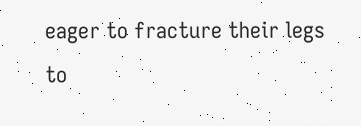eager to fracture their legs to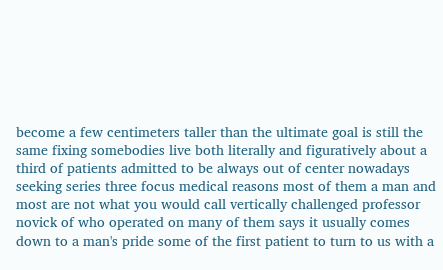become a few centimeters taller than the ultimate goal is still the same fixing somebodies live both literally and figuratively about a third of patients admitted to be always out of center nowadays seeking series three focus medical reasons most of them a man and most are not what you would call vertically challenged professor novick of who operated on many of them says it usually comes down to a man's pride some of the first patient to turn to us with a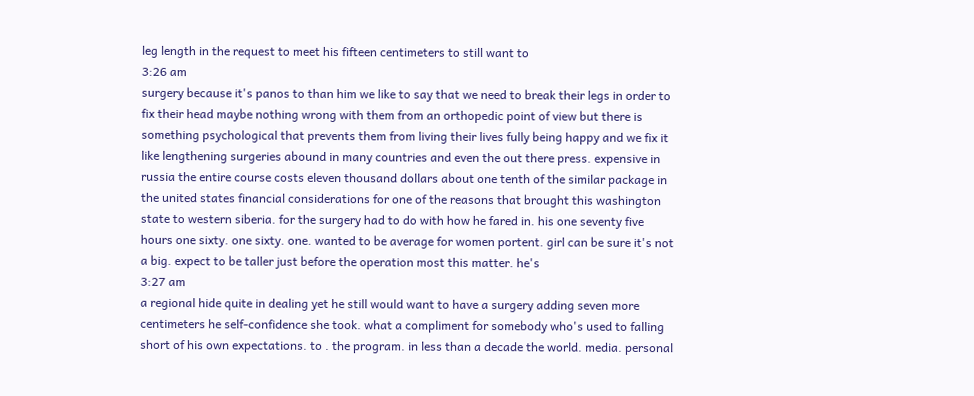leg length in the request to meet his fifteen centimeters to still want to
3:26 am
surgery because it's panos to than him we like to say that we need to break their legs in order to fix their head maybe nothing wrong with them from an orthopedic point of view but there is something psychological that prevents them from living their lives fully being happy and we fix it like lengthening surgeries abound in many countries and even the out there press. expensive in russia the entire course costs eleven thousand dollars about one tenth of the similar package in the united states financial considerations for one of the reasons that brought this washington state to western siberia. for the surgery had to do with how he fared in. his one seventy five hours one sixty. one sixty. one. wanted to be average for women portent. girl can be sure it's not a big. expect to be taller just before the operation most this matter. he's
3:27 am
a regional hide quite in dealing yet he still would want to have a surgery adding seven more centimeters he self-confidence she took. what a compliment for somebody who's used to falling short of his own expectations. to . the program. in less than a decade the world. media. personal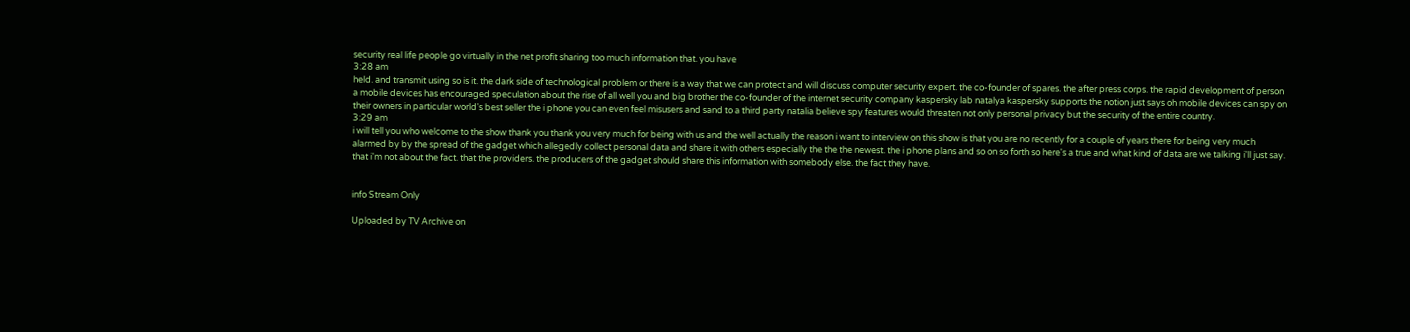security real life people go virtually in the net profit sharing too much information that. you have
3:28 am
held. and transmit using so is it. the dark side of technological problem or there is a way that we can protect and will discuss computer security expert. the co-founder of spares. the after press corps. the rapid development of person a mobile devices has encouraged speculation about the rise of all well you and big brother the co-founder of the internet security company kaspersky lab natalya kaspersky supports the notion just says oh mobile devices can spy on their owners in particular world's best seller the i phone you can even feel misusers and sand to a third party natalia believe spy features would threaten not only personal privacy but the security of the entire country.
3:29 am
i will tell you who welcome to the show thank you thank you very much for being with us and the well actually the reason i want to interview on this show is that you are no recently for a couple of years there for being very much alarmed by by the spread of the gadget which allegedly collect personal data and share it with others especially the the the newest. the i phone plans and so on so forth so here's a true and what kind of data are we talking i'll just say. that i'm not about the fact. that the providers. the producers of the gadget should share this information with somebody else. the fact they have.


info Stream Only

Uploaded by TV Archive on